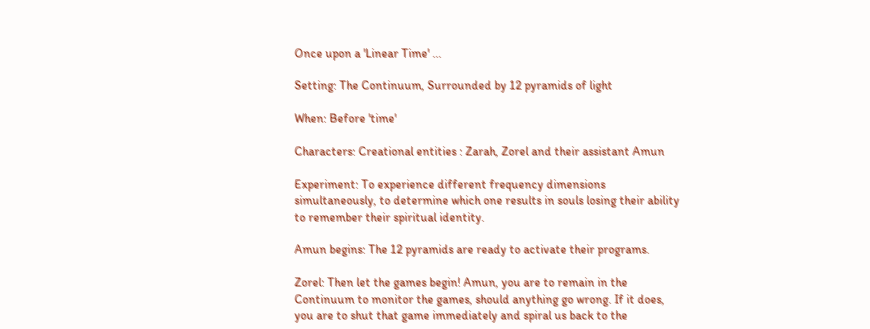Once upon a 'Linear Time' ...

Setting: The Continuum, Surrounded by 12 pyramids of light

When: Before 'time'

Characters: Creational entities : Zarah, Zorel and their assistant Amun

Experiment: To experience different frequency dimensions simultaneously, to determine which one results in souls losing their ability to remember their spiritual identity.

Amun begins: The 12 pyramids are ready to activate their programs.

Zorel: Then let the games begin! Amun, you are to remain in the Continuum to monitor the games, should anything go wrong. If it does, you are to shut that game immediately and spiral us back to the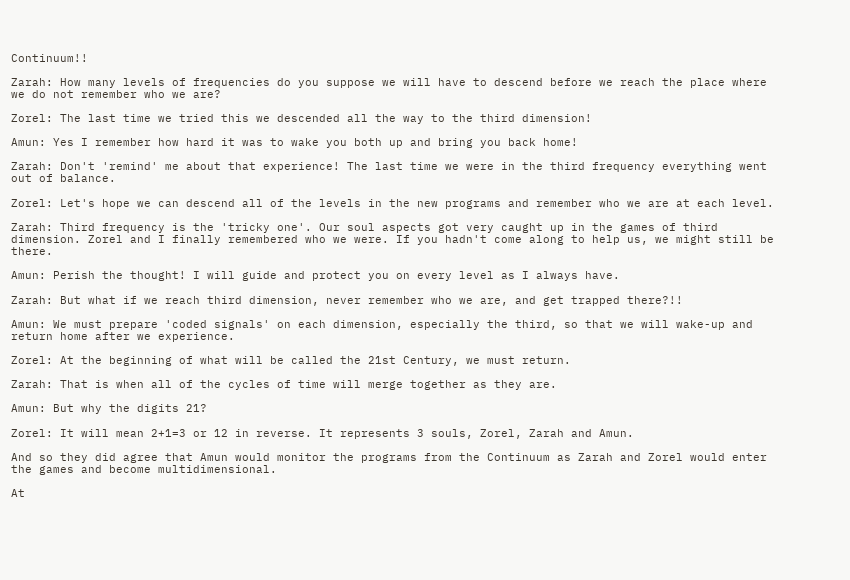Continuum!!

Zarah: How many levels of frequencies do you suppose we will have to descend before we reach the place where we do not remember who we are?

Zorel: The last time we tried this we descended all the way to the third dimension!

Amun: Yes I remember how hard it was to wake you both up and bring you back home!

Zarah: Don't 'remind' me about that experience! The last time we were in the third frequency everything went out of balance.

Zorel: Let's hope we can descend all of the levels in the new programs and remember who we are at each level.

Zarah: Third frequency is the 'tricky one'. Our soul aspects got very caught up in the games of third dimension. Zorel and I finally remembered who we were. If you hadn't come along to help us, we might still be there.

Amun: Perish the thought! I will guide and protect you on every level as I always have.

Zarah: But what if we reach third dimension, never remember who we are, and get trapped there?!!

Amun: We must prepare 'coded signals' on each dimension, especially the third, so that we will wake-up and return home after we experience.

Zorel: At the beginning of what will be called the 21st Century, we must return.

Zarah: That is when all of the cycles of time will merge together as they are.

Amun: But why the digits 21?

Zorel: It will mean 2+1=3 or 12 in reverse. It represents 3 souls, Zorel, Zarah and Amun.

And so they did agree that Amun would monitor the programs from the Continuum as Zarah and Zorel would enter the games and become multidimensional.

At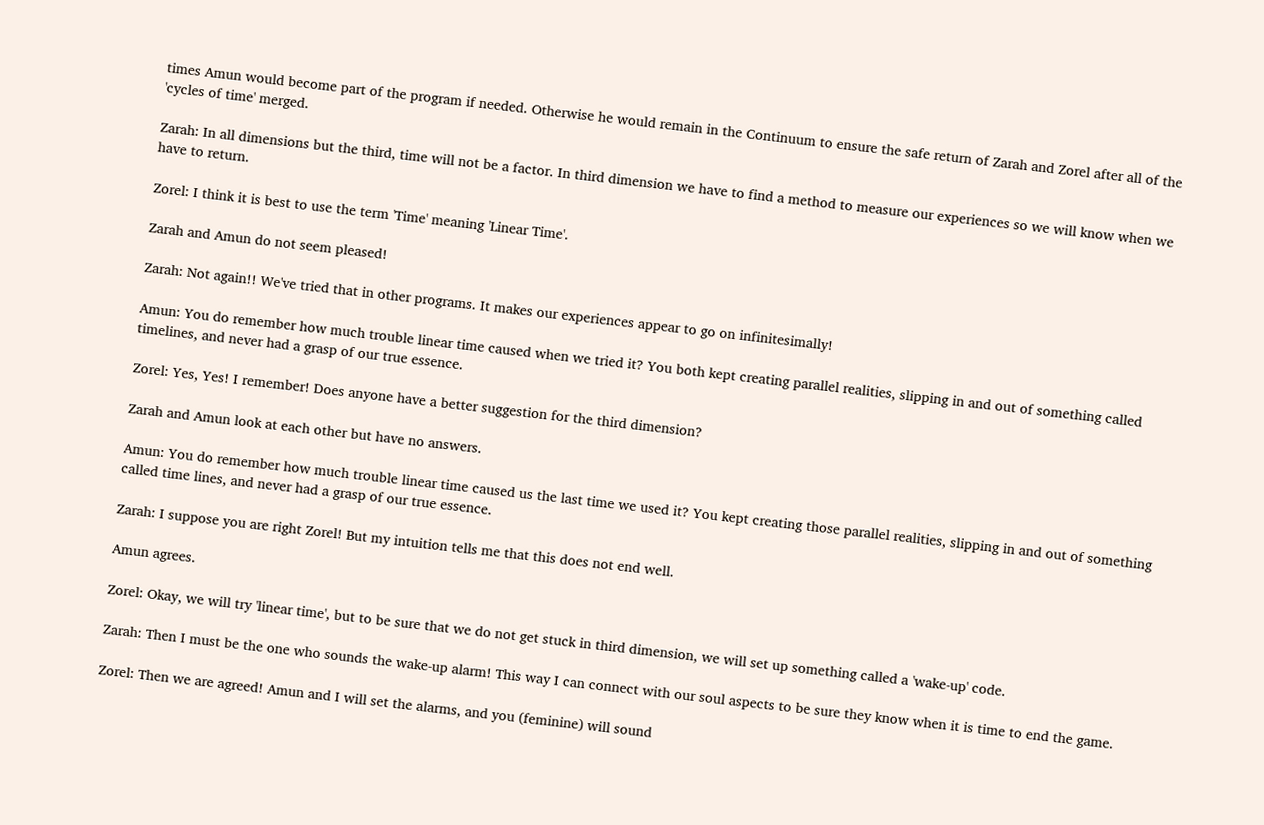times Amun would become part of the program if needed. Otherwise he would remain in the Continuum to ensure the safe return of Zarah and Zorel after all of the 'cycles of time' merged.

Zarah: In all dimensions but the third, time will not be a factor. In third dimension we have to find a method to measure our experiences so we will know when we have to return.

Zorel: I think it is best to use the term 'Time' meaning 'Linear Time'.

Zarah and Amun do not seem pleased!

Zarah: Not again!! We've tried that in other programs. It makes our experiences appear to go on infinitesimally!

Amun: You do remember how much trouble linear time caused when we tried it? You both kept creating parallel realities, slipping in and out of something called timelines, and never had a grasp of our true essence.

Zorel: Yes, Yes! I remember! Does anyone have a better suggestion for the third dimension?

Zarah and Amun look at each other but have no answers.

Amun: You do remember how much trouble linear time caused us the last time we used it? You kept creating those parallel realities, slipping in and out of something called time lines, and never had a grasp of our true essence.

Zarah: I suppose you are right Zorel! But my intuition tells me that this does not end well.

Amun agrees.

Zorel: Okay, we will try 'linear time', but to be sure that we do not get stuck in third dimension, we will set up something called a 'wake-up' code.

Zarah: Then I must be the one who sounds the wake-up alarm! This way I can connect with our soul aspects to be sure they know when it is time to end the game.

Zorel: Then we are agreed! Amun and I will set the alarms, and you (feminine) will sound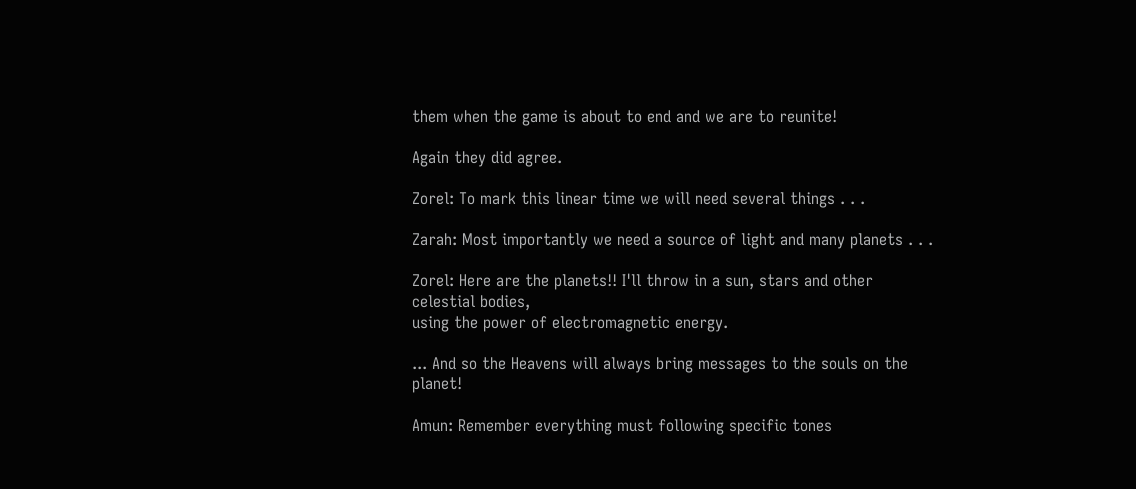them when the game is about to end and we are to reunite!

Again they did agree.

Zorel: To mark this linear time we will need several things . . .

Zarah: Most importantly we need a source of light and many planets . . .

Zorel: Here are the planets!! I'll throw in a sun, stars and other celestial bodies,
using the power of electromagnetic energy.

... And so the Heavens will always bring messages to the souls on the planet!

Amun: Remember everything must following specific tones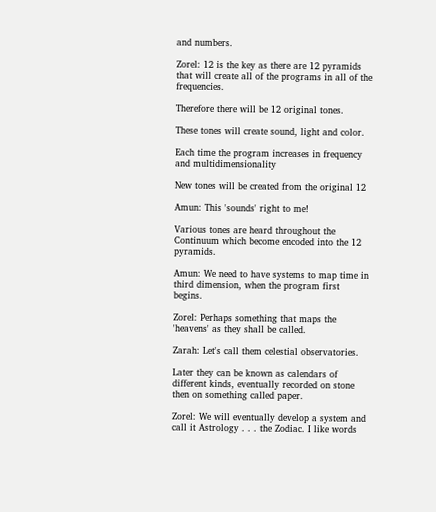and numbers.

Zorel: 12 is the key as there are 12 pyramids that will create all of the programs in all of the frequencies.

Therefore there will be 12 original tones.

These tones will create sound, light and color.

Each time the program increases in frequency and multidimensionality

New tones will be created from the original 12

Amun: This 'sounds' right to me!

Various tones are heard throughout the Continuum which become encoded into the 12 pyramids.

Amun: We need to have systems to map time in third dimension, when the program first begins.

Zorel: Perhaps something that maps the 'heavens' as they shall be called.

Zarah: Let's call them celestial observatories.

Later they can be known as calendars of different kinds, eventually recorded on stone then on something called paper.

Zorel: We will eventually develop a system and call it Astrology . . . the Zodiac. I like words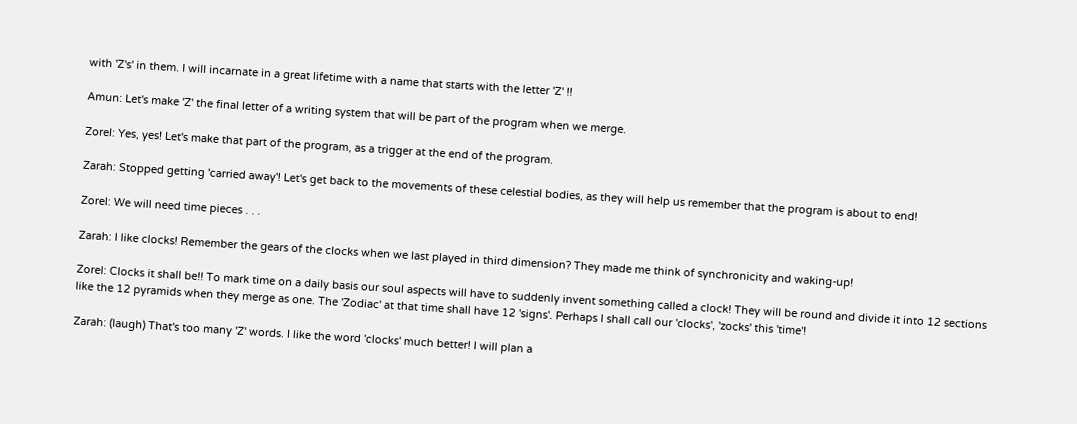with 'Z's' in them. I will incarnate in a great lifetime with a name that starts with the letter 'Z' !!

Amun: Let's make 'Z' the final letter of a writing system that will be part of the program when we merge.

Zorel: Yes, yes! Let's make that part of the program, as a trigger at the end of the program.

Zarah: Stopped getting 'carried away'! Let's get back to the movements of these celestial bodies, as they will help us remember that the program is about to end!

Zorel: We will need time pieces . . .

Zarah: I like clocks! Remember the gears of the clocks when we last played in third dimension? They made me think of synchronicity and waking-up!

Zorel: Clocks it shall be!! To mark time on a daily basis our soul aspects will have to suddenly invent something called a clock! They will be round and divide it into 12 sections like the 12 pyramids when they merge as one. The 'Zodiac' at that time shall have 12 'signs'. Perhaps I shall call our 'clocks', 'zocks' this 'time'!

Zarah: (laugh) That's too many 'Z' words. I like the word 'clocks' much better! I will plan a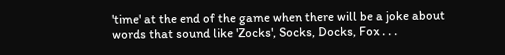'time' at the end of the game when there will be a joke about words that sound like 'Zocks', Socks, Docks, Fox . . .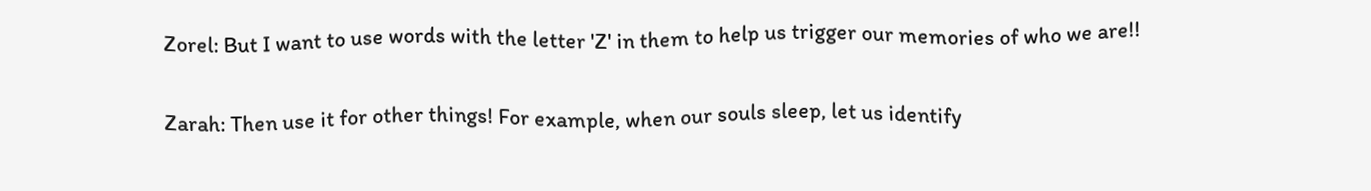Zorel: But I want to use words with the letter 'Z' in them to help us trigger our memories of who we are!!

Zarah: Then use it for other things! For example, when our souls sleep, let us identify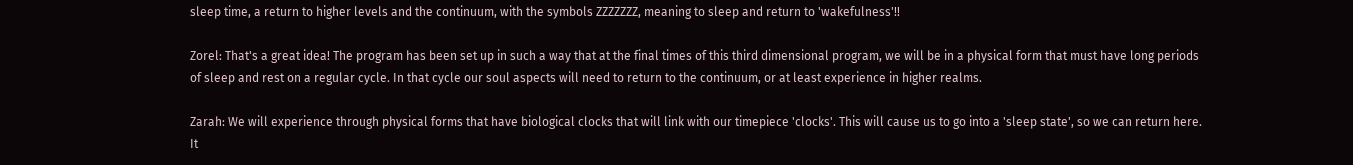sleep time, a return to higher levels and the continuum, with the symbols ZZZZZZZ, meaning to sleep and return to 'wakefulness'!!

Zorel: That's a great idea! The program has been set up in such a way that at the final times of this third dimensional program, we will be in a physical form that must have long periods of sleep and rest on a regular cycle. In that cycle our soul aspects will need to return to the continuum, or at least experience in higher realms.

Zarah: We will experience through physical forms that have biological clocks that will link with our timepiece 'clocks'. This will cause us to go into a 'sleep state', so we can return here. It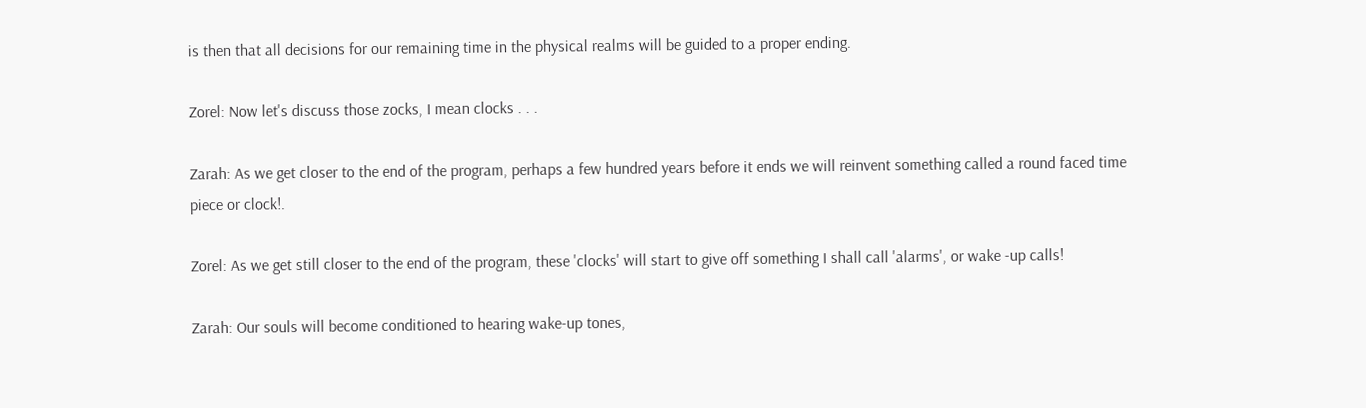is then that all decisions for our remaining time in the physical realms will be guided to a proper ending.

Zorel: Now let's discuss those zocks, I mean clocks . . .

Zarah: As we get closer to the end of the program, perhaps a few hundred years before it ends we will reinvent something called a round faced time piece or clock!.

Zorel: As we get still closer to the end of the program, these 'clocks' will start to give off something I shall call 'alarms', or wake -up calls!

Zarah: Our souls will become conditioned to hearing wake-up tones,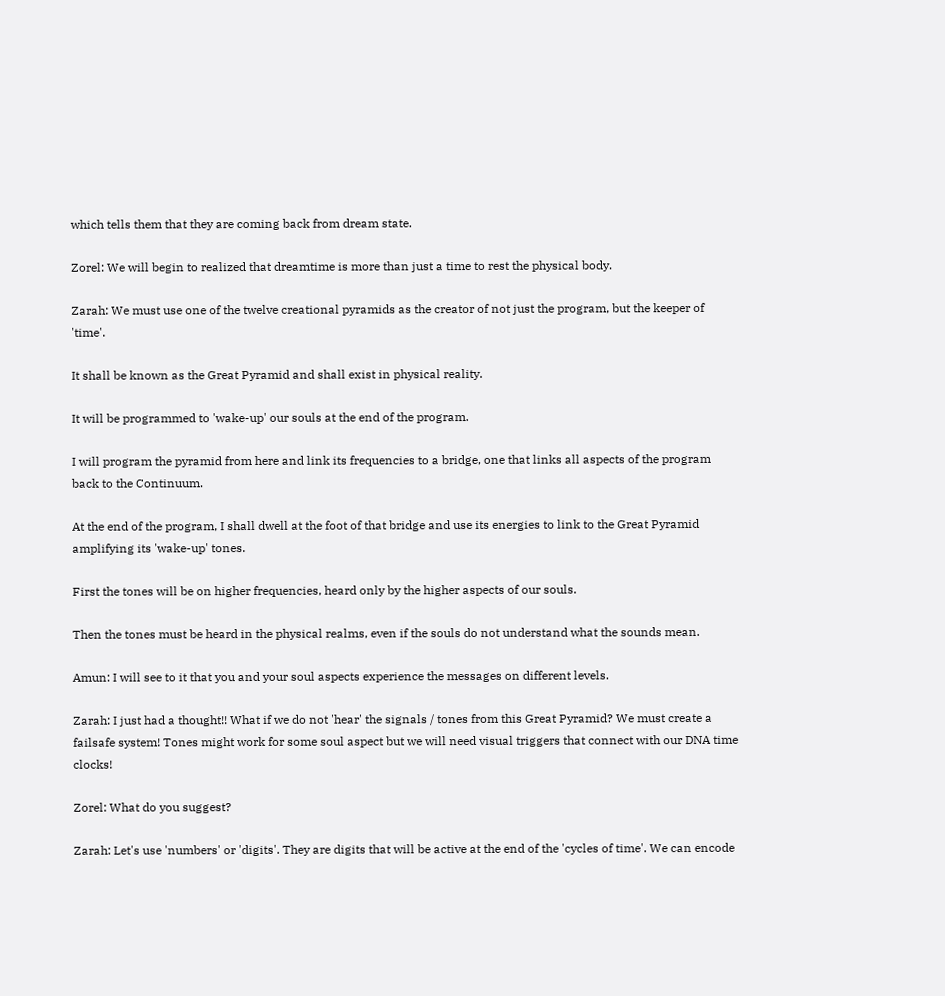which tells them that they are coming back from dream state.

Zorel: We will begin to realized that dreamtime is more than just a time to rest the physical body.

Zarah: We must use one of the twelve creational pyramids as the creator of not just the program, but the keeper of 'time'.

It shall be known as the Great Pyramid and shall exist in physical reality.

It will be programmed to 'wake-up' our souls at the end of the program.

I will program the pyramid from here and link its frequencies to a bridge, one that links all aspects of the program back to the Continuum.

At the end of the program, I shall dwell at the foot of that bridge and use its energies to link to the Great Pyramid amplifying its 'wake-up' tones.

First the tones will be on higher frequencies, heard only by the higher aspects of our souls.

Then the tones must be heard in the physical realms, even if the souls do not understand what the sounds mean.

Amun: I will see to it that you and your soul aspects experience the messages on different levels.

Zarah: I just had a thought!! What if we do not 'hear' the signals / tones from this Great Pyramid? We must create a failsafe system! Tones might work for some soul aspect but we will need visual triggers that connect with our DNA time clocks!

Zorel: What do you suggest?

Zarah: Let's use 'numbers' or 'digits'. They are digits that will be active at the end of the 'cycles of time'. We can encode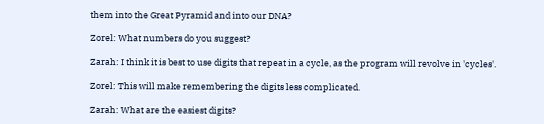them into the Great Pyramid and into our DNA?

Zorel: What numbers do you suggest?

Zarah: I think it is best to use digits that repeat in a cycle, as the program will revolve in 'cycles'.

Zorel: This will make remembering the digits less complicated.

Zarah: What are the easiest digits?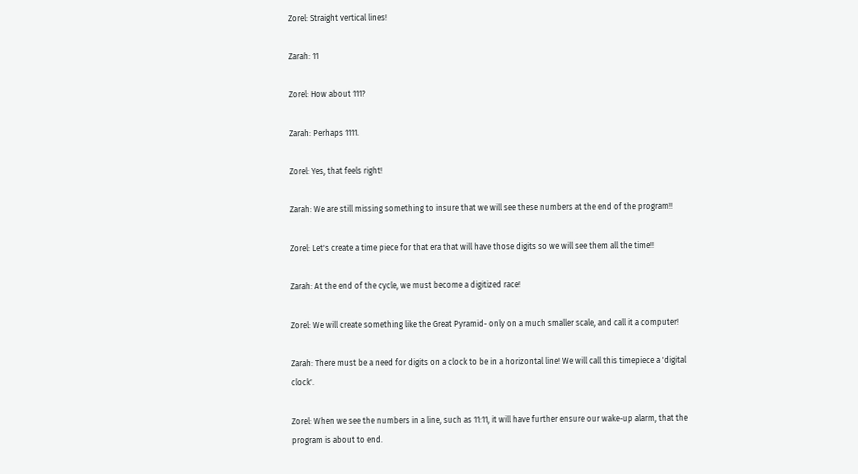Zorel: Straight vertical lines!

Zarah: 11

Zorel: How about 111?

Zarah: Perhaps 1111.

Zorel: Yes, that feels right!

Zarah: We are still missing something to insure that we will see these numbers at the end of the program!!

Zorel: Let's create a time piece for that era that will have those digits so we will see them all the time!!

Zarah: At the end of the cycle, we must become a digitized race!

Zorel: We will create something like the Great Pyramid- only on a much smaller scale, and call it a computer!

Zarah: There must be a need for digits on a clock to be in a horizontal line! We will call this timepiece a 'digital clock'.

Zorel: When we see the numbers in a line, such as 11:11, it will have further ensure our wake-up alarm, that the program is about to end.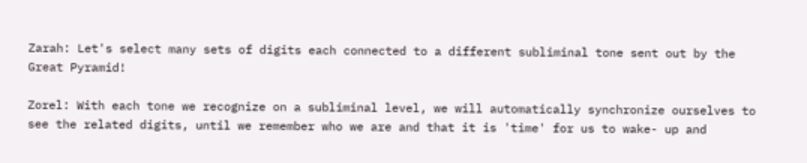Zarah: Let's select many sets of digits each connected to a different subliminal tone sent out by the Great Pyramid!

Zorel: With each tone we recognize on a subliminal level, we will automatically synchronize ourselves to see the related digits, until we remember who we are and that it is 'time' for us to wake- up and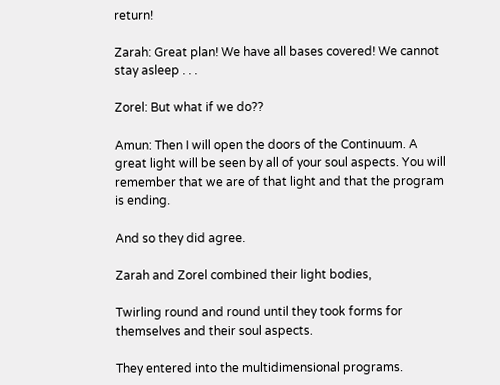return!

Zarah: Great plan! We have all bases covered! We cannot stay asleep . . .

Zorel: But what if we do??

Amun: Then I will open the doors of the Continuum. A great light will be seen by all of your soul aspects. You will remember that we are of that light and that the program is ending.

And so they did agree.

Zarah and Zorel combined their light bodies,

Twirling round and round until they took forms for themselves and their soul aspects.

They entered into the multidimensional programs.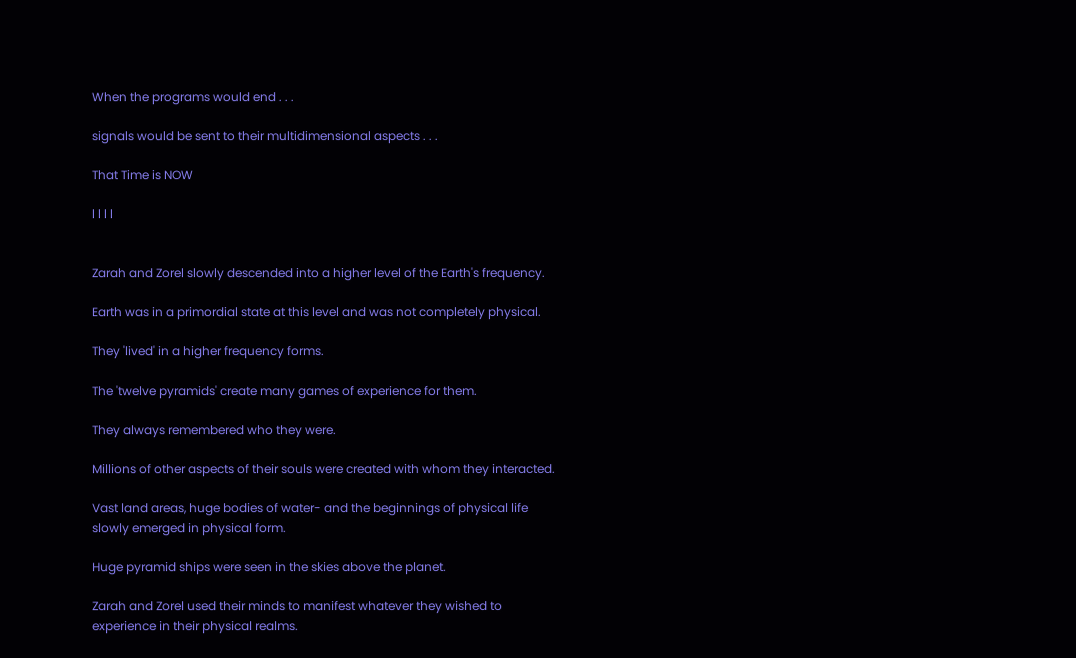When the programs would end . . .

signals would be sent to their multidimensional aspects . . .

That Time is NOW

l l l l


Zarah and Zorel slowly descended into a higher level of the Earth's frequency.

Earth was in a primordial state at this level and was not completely physical.

They 'lived' in a higher frequency forms.

The 'twelve pyramids' create many games of experience for them.

They always remembered who they were.

Millions of other aspects of their souls were created with whom they interacted.

Vast land areas, huge bodies of water- and the beginnings of physical life slowly emerged in physical form.

Huge pyramid ships were seen in the skies above the planet.

Zarah and Zorel used their minds to manifest whatever they wished to experience in their physical realms.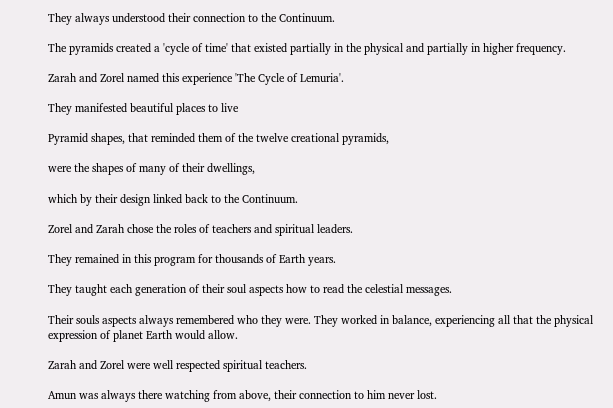They always understood their connection to the Continuum.

The pyramids created a 'cycle of time' that existed partially in the physical and partially in higher frequency.

Zarah and Zorel named this experience 'The Cycle of Lemuria'.

They manifested beautiful places to live

Pyramid shapes, that reminded them of the twelve creational pyramids,

were the shapes of many of their dwellings,

which by their design linked back to the Continuum.

Zorel and Zarah chose the roles of teachers and spiritual leaders.

They remained in this program for thousands of Earth years.

They taught each generation of their soul aspects how to read the celestial messages.

Their souls aspects always remembered who they were. They worked in balance, experiencing all that the physical expression of planet Earth would allow.

Zarah and Zorel were well respected spiritual teachers.

Amun was always there watching from above, their connection to him never lost.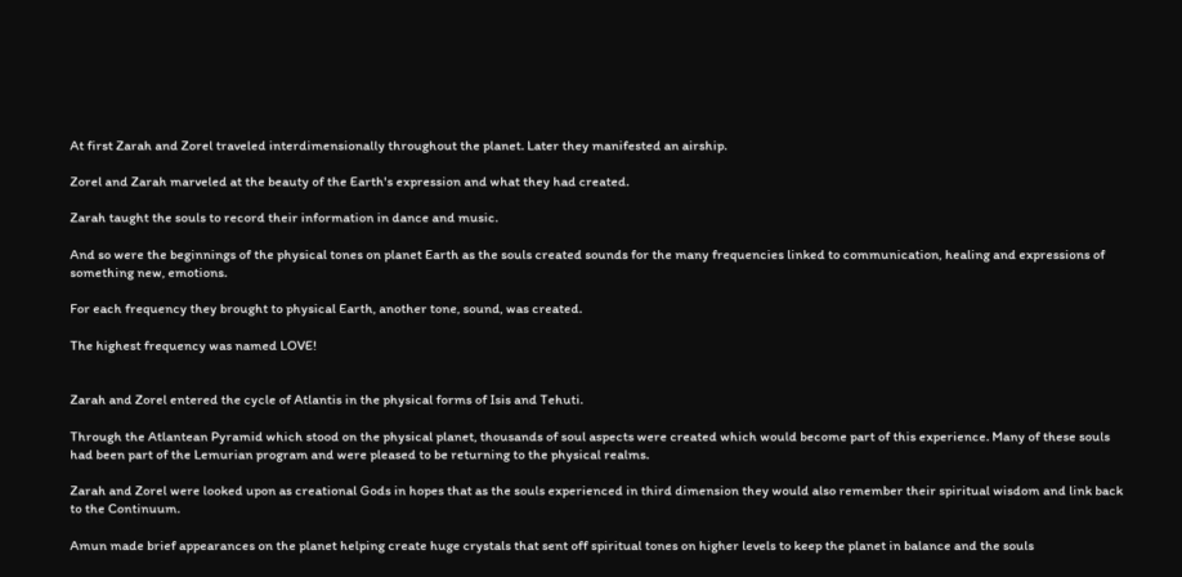At first Zarah and Zorel traveled interdimensionally throughout the planet. Later they manifested an airship.

Zorel and Zarah marveled at the beauty of the Earth's expression and what they had created.

Zarah taught the souls to record their information in dance and music.

And so were the beginnings of the physical tones on planet Earth as the souls created sounds for the many frequencies linked to communication, healing and expressions of something new, emotions.

For each frequency they brought to physical Earth, another tone, sound, was created.

The highest frequency was named LOVE!


Zarah and Zorel entered the cycle of Atlantis in the physical forms of Isis and Tehuti.

Through the Atlantean Pyramid which stood on the physical planet, thousands of soul aspects were created which would become part of this experience. Many of these souls had been part of the Lemurian program and were pleased to be returning to the physical realms.

Zarah and Zorel were looked upon as creational Gods in hopes that as the souls experienced in third dimension they would also remember their spiritual wisdom and link back to the Continuum.

Amun made brief appearances on the planet helping create huge crystals that sent off spiritual tones on higher levels to keep the planet in balance and the souls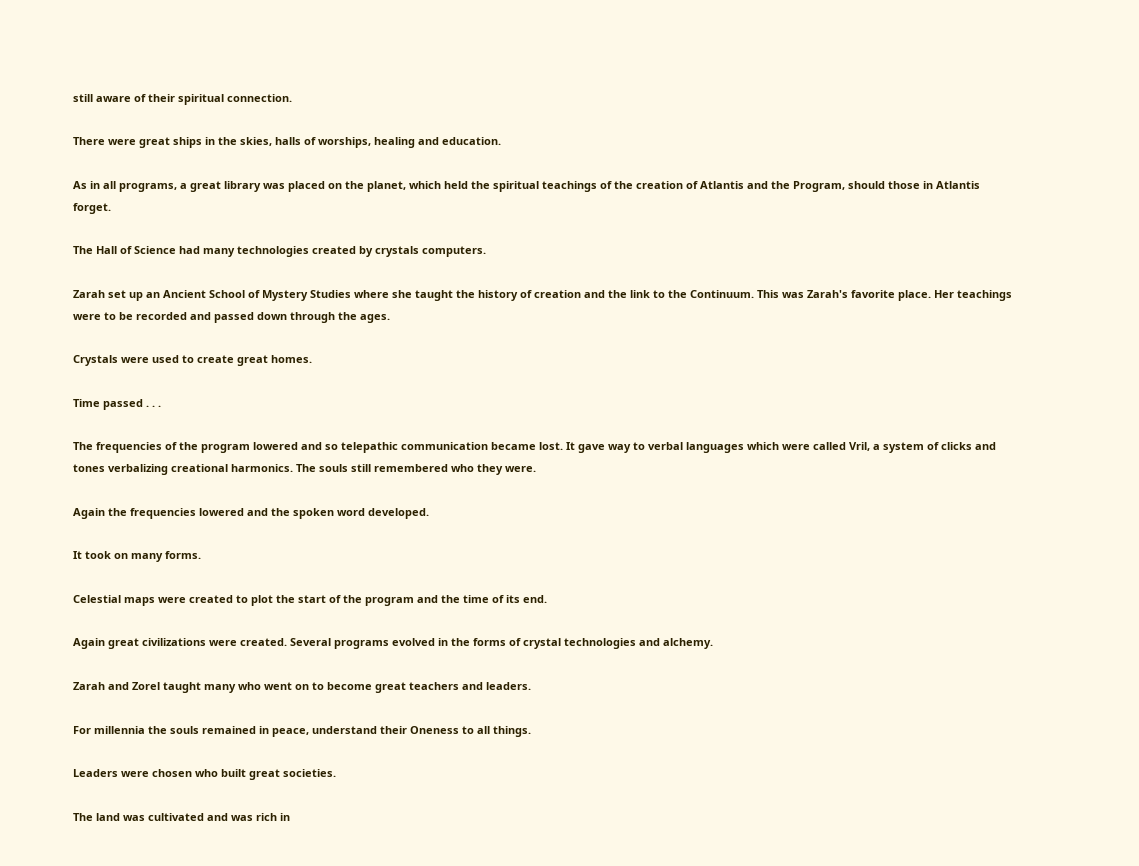still aware of their spiritual connection.

There were great ships in the skies, halls of worships, healing and education.

As in all programs, a great library was placed on the planet, which held the spiritual teachings of the creation of Atlantis and the Program, should those in Atlantis forget.

The Hall of Science had many technologies created by crystals computers.

Zarah set up an Ancient School of Mystery Studies where she taught the history of creation and the link to the Continuum. This was Zarah's favorite place. Her teachings were to be recorded and passed down through the ages.

Crystals were used to create great homes.

Time passed . . .

The frequencies of the program lowered and so telepathic communication became lost. It gave way to verbal languages which were called Vril, a system of clicks and tones verbalizing creational harmonics. The souls still remembered who they were.

Again the frequencies lowered and the spoken word developed.

It took on many forms.

Celestial maps were created to plot the start of the program and the time of its end.

Again great civilizations were created. Several programs evolved in the forms of crystal technologies and alchemy.

Zarah and Zorel taught many who went on to become great teachers and leaders.

For millennia the souls remained in peace, understand their Oneness to all things.

Leaders were chosen who built great societies.

The land was cultivated and was rich in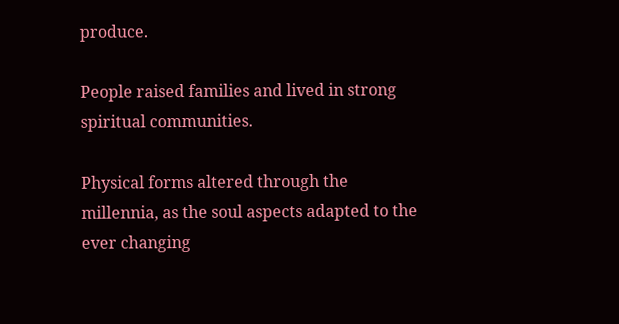produce.

People raised families and lived in strong spiritual communities.

Physical forms altered through the millennia, as the soul aspects adapted to the ever changing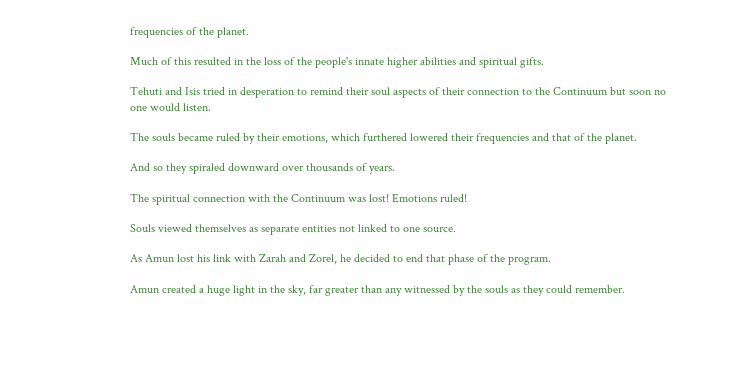frequencies of the planet.

Much of this resulted in the loss of the people's innate higher abilities and spiritual gifts.

Tehuti and Isis tried in desperation to remind their soul aspects of their connection to the Continuum but soon no one would listen.

The souls became ruled by their emotions, which furthered lowered their frequencies and that of the planet.

And so they spiraled downward over thousands of years.

The spiritual connection with the Continuum was lost! Emotions ruled!

Souls viewed themselves as separate entities not linked to one source.

As Amun lost his link with Zarah and Zorel, he decided to end that phase of the program.

Amun created a huge light in the sky, far greater than any witnessed by the souls as they could remember.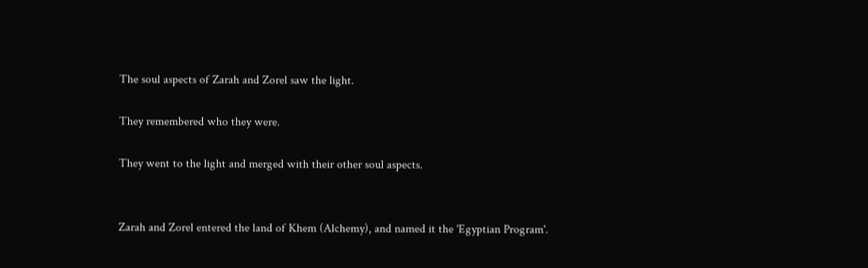The soul aspects of Zarah and Zorel saw the light.

They remembered who they were.

They went to the light and merged with their other soul aspects.


Zarah and Zorel entered the land of Khem (Alchemy), and named it the 'Egyptian Program'.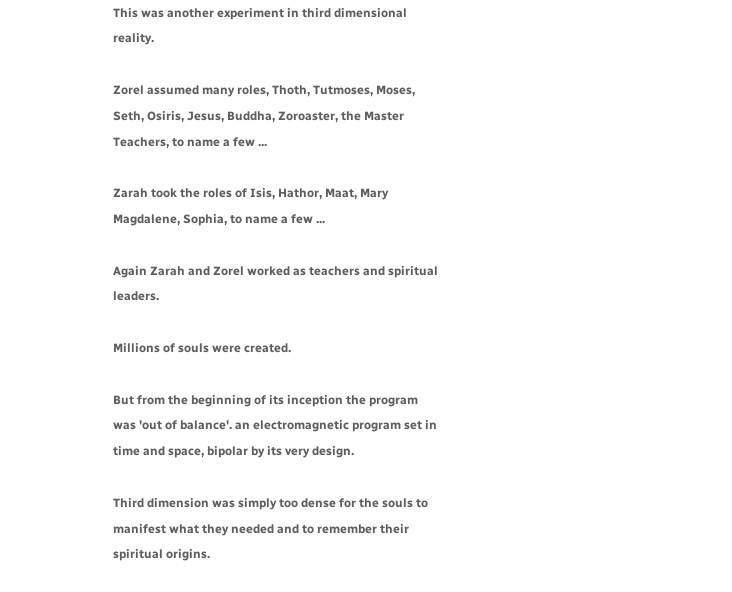This was another experiment in third dimensional reality.

Zorel assumed many roles, Thoth, Tutmoses, Moses, Seth, Osiris, Jesus, Buddha, Zoroaster, the Master Teachers, to name a few ...

Zarah took the roles of Isis, Hathor, Maat, Mary Magdalene, Sophia, to name a few ...

Again Zarah and Zorel worked as teachers and spiritual leaders.

Millions of souls were created.

But from the beginning of its inception the program was 'out of balance'. an electromagnetic program set in time and space, bipolar by its very design.

Third dimension was simply too dense for the souls to manifest what they needed and to remember their spiritual origins.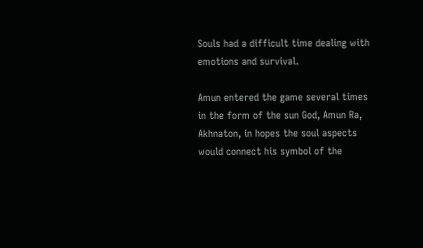Souls had a difficult time dealing with emotions and survival.

Amun entered the game several times in the form of the sun God, Amun Ra, Akhnaton, in hopes the soul aspects would connect his symbol of the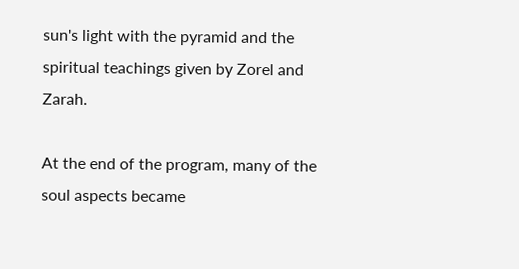sun's light with the pyramid and the spiritual teachings given by Zorel and Zarah.

At the end of the program, many of the soul aspects became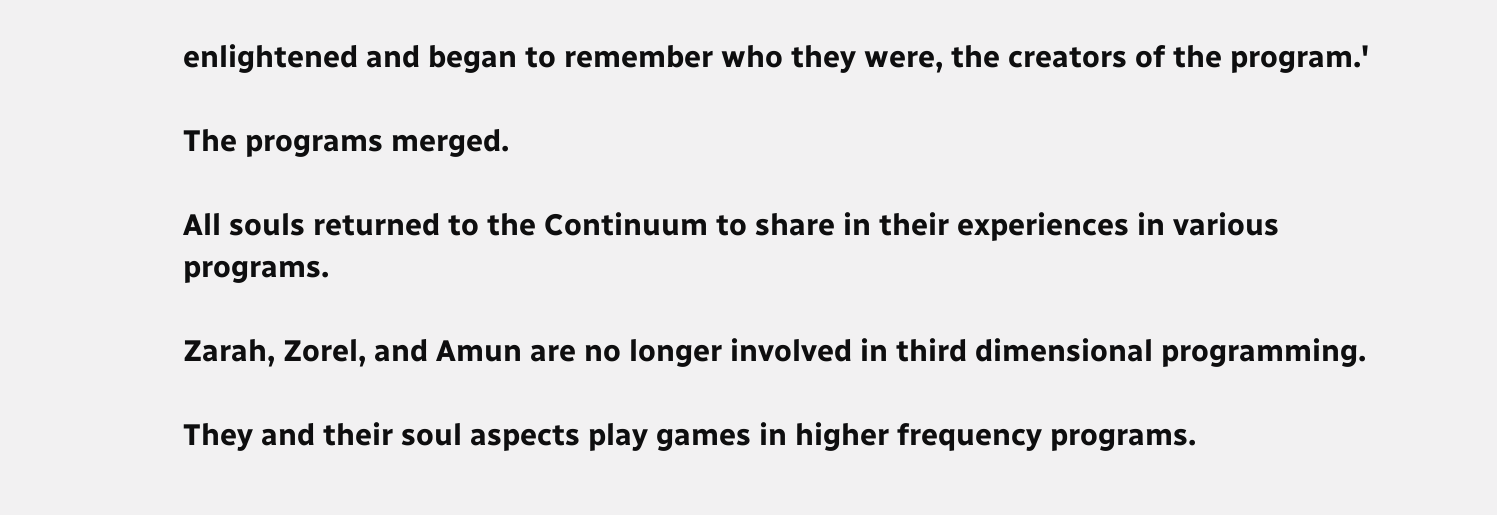enlightened and began to remember who they were, the creators of the program.'

The programs merged.

All souls returned to the Continuum to share in their experiences in various programs.

Zarah, Zorel, and Amun are no longer involved in third dimensional programming.

They and their soul aspects play games in higher frequency programs.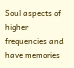Soul aspects of higher frequencies and have memories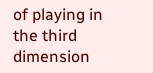of playing in the third dimension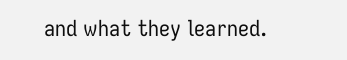and what they learned.